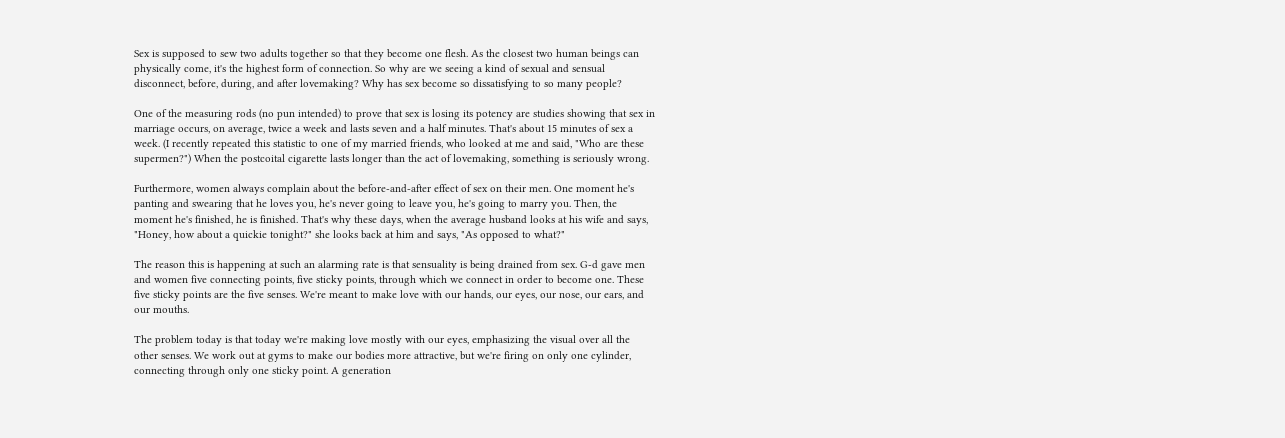Sex is supposed to sew two adults together so that they become one flesh. As the closest two human beings can physically come, it's the highest form of connection. So why are we seeing a kind of sexual and sensual disconnect, before, during, and after lovemaking? Why has sex become so dissatisfying to so many people?

One of the measuring rods (no pun intended) to prove that sex is losing its potency are studies showing that sex in marriage occurs, on average, twice a week and lasts seven and a half minutes. That's about 15 minutes of sex a week. (I recently repeated this statistic to one of my married friends, who looked at me and said, "Who are these supermen?") When the postcoital cigarette lasts longer than the act of lovemaking, something is seriously wrong.

Furthermore, women always complain about the before-and-after effect of sex on their men. One moment he's panting and swearing that he loves you, he's never going to leave you, he's going to marry you. Then, the moment he's finished, he is finished. That's why these days, when the average husband looks at his wife and says, "Honey, how about a quickie tonight?" she looks back at him and says, "As opposed to what?"

The reason this is happening at such an alarming rate is that sensuality is being drained from sex. G-d gave men and women five connecting points, five sticky points, through which we connect in order to become one. These five sticky points are the five senses. We're meant to make love with our hands, our eyes, our nose, our ears, and our mouths.

The problem today is that today we're making love mostly with our eyes, emphasizing the visual over all the other senses. We work out at gyms to make our bodies more attractive, but we're firing on only one cylinder, connecting through only one sticky point. A generation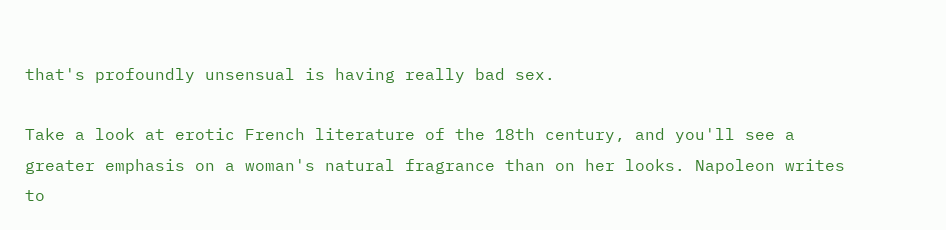that's profoundly unsensual is having really bad sex.

Take a look at erotic French literature of the 18th century, and you'll see a greater emphasis on a woman's natural fragrance than on her looks. Napoleon writes to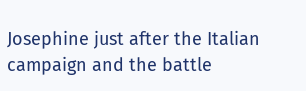Josephine just after the Italian campaign and the battle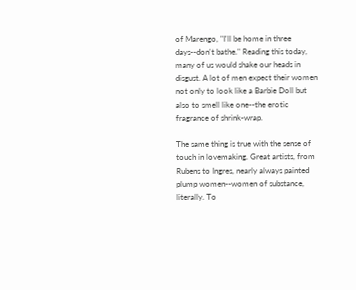of Marengo, "I'll be home in three days--don't bathe." Reading this today, many of us would shake our heads in disgust. A lot of men expect their women not only to look like a Barbie Doll but also to smell like one--the erotic fragrance of shrink-wrap.

The same thing is true with the sense of touch in lovemaking. Great artists, from Rubens to Ingres, nearly always painted plump women--women of substance, literally. To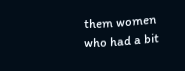them women who had a bit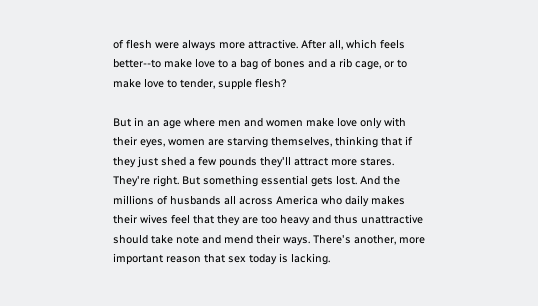of flesh were always more attractive. After all, which feels better--to make love to a bag of bones and a rib cage, or to make love to tender, supple flesh?

But in an age where men and women make love only with their eyes, women are starving themselves, thinking that if they just shed a few pounds they'll attract more stares. They're right. But something essential gets lost. And the millions of husbands all across America who daily makes their wives feel that they are too heavy and thus unattractive should take note and mend their ways. There's another, more important reason that sex today is lacking.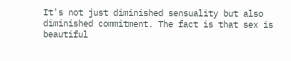It's not just diminished sensuality but also diminished commitment. The fact is that sex is beautiful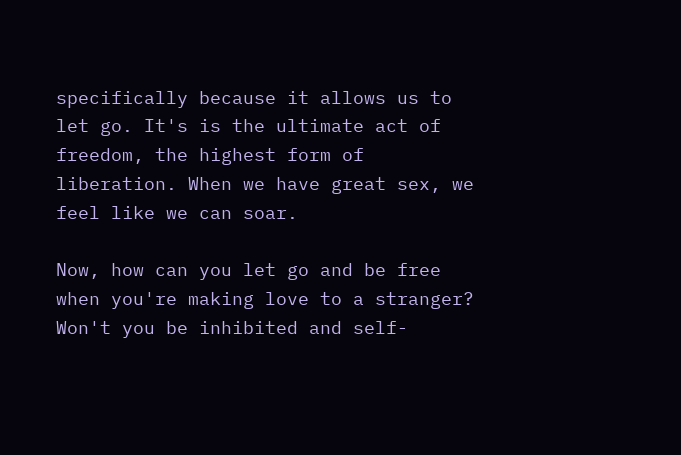specifically because it allows us to let go. It's is the ultimate act of freedom, the highest form of liberation. When we have great sex, we feel like we can soar.

Now, how can you let go and be free when you're making love to a stranger? Won't you be inhibited and self-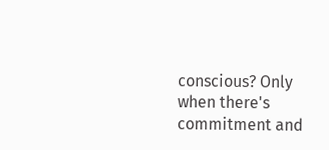conscious? Only when there's commitment and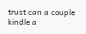trust can a couple kindle a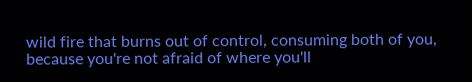wild fire that burns out of control, consuming both of you, because you're not afraid of where you'll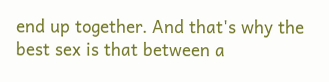end up together. And that's why the best sex is that between a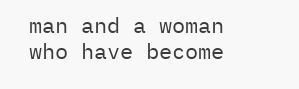man and a woman who have become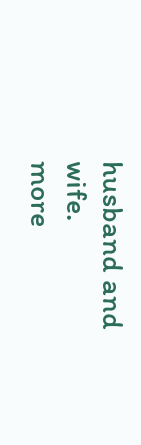husband and wife.
more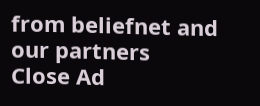from beliefnet and our partners
Close Ad